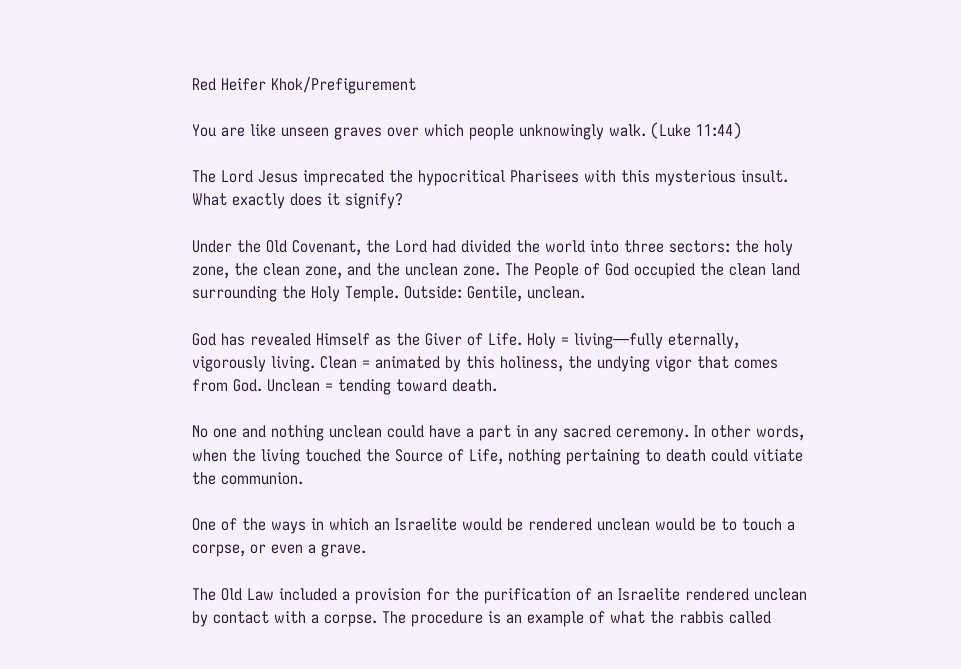Red Heifer Khok/Prefigurement

You are like unseen graves over which people unknowingly walk. (Luke 11:44)

The Lord Jesus imprecated the hypocritical Pharisees with this mysterious insult. What exactly does it signify?

Under the Old Covenant, the Lord had divided the world into three sectors: the holy zone, the clean zone, and the unclean zone. The People of God occupied the clean land surrounding the Holy Temple. Outside: Gentile, unclean.

God has revealed Himself as the Giver of Life. Holy = living—fully eternally, vigorously living. Clean = animated by this holiness, the undying vigor that comes from God. Unclean = tending toward death.

No one and nothing unclean could have a part in any sacred ceremony. In other words, when the living touched the Source of Life, nothing pertaining to death could vitiate the communion.

One of the ways in which an Israelite would be rendered unclean would be to touch a corpse, or even a grave.

The Old Law included a provision for the purification of an Israelite rendered unclean by contact with a corpse. The procedure is an example of what the rabbis called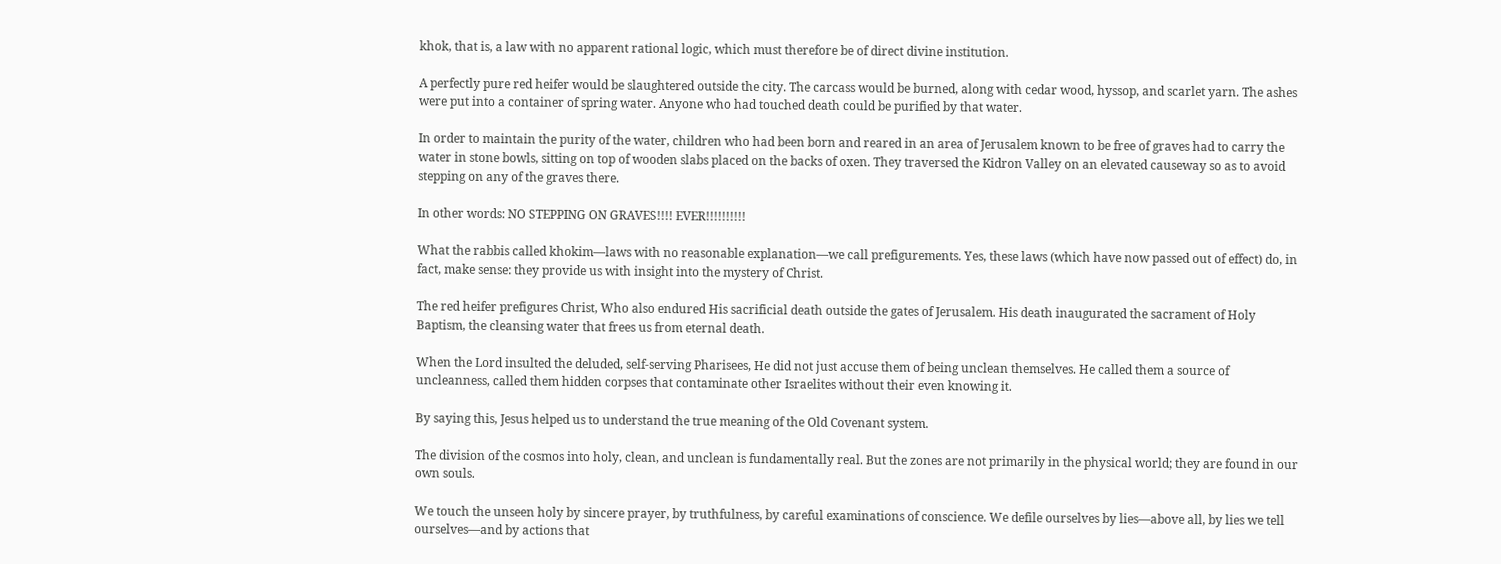khok, that is, a law with no apparent rational logic, which must therefore be of direct divine institution.

A perfectly pure red heifer would be slaughtered outside the city. The carcass would be burned, along with cedar wood, hyssop, and scarlet yarn. The ashes were put into a container of spring water. Anyone who had touched death could be purified by that water.

In order to maintain the purity of the water, children who had been born and reared in an area of Jerusalem known to be free of graves had to carry the water in stone bowls, sitting on top of wooden slabs placed on the backs of oxen. They traversed the Kidron Valley on an elevated causeway so as to avoid stepping on any of the graves there.

In other words: NO STEPPING ON GRAVES!!!! EVER!!!!!!!!!!

What the rabbis called khokim—laws with no reasonable explanation—we call prefigurements. Yes, these laws (which have now passed out of effect) do, in fact, make sense: they provide us with insight into the mystery of Christ.

The red heifer prefigures Christ, Who also endured His sacrificial death outside the gates of Jerusalem. His death inaugurated the sacrament of Holy Baptism, the cleansing water that frees us from eternal death.

When the Lord insulted the deluded, self-serving Pharisees, He did not just accuse them of being unclean themselves. He called them a source of uncleanness, called them hidden corpses that contaminate other Israelites without their even knowing it.

By saying this, Jesus helped us to understand the true meaning of the Old Covenant system.

The division of the cosmos into holy, clean, and unclean is fundamentally real. But the zones are not primarily in the physical world; they are found in our own souls.

We touch the unseen holy by sincere prayer, by truthfulness, by careful examinations of conscience. We defile ourselves by lies—above all, by lies we tell ourselves—and by actions that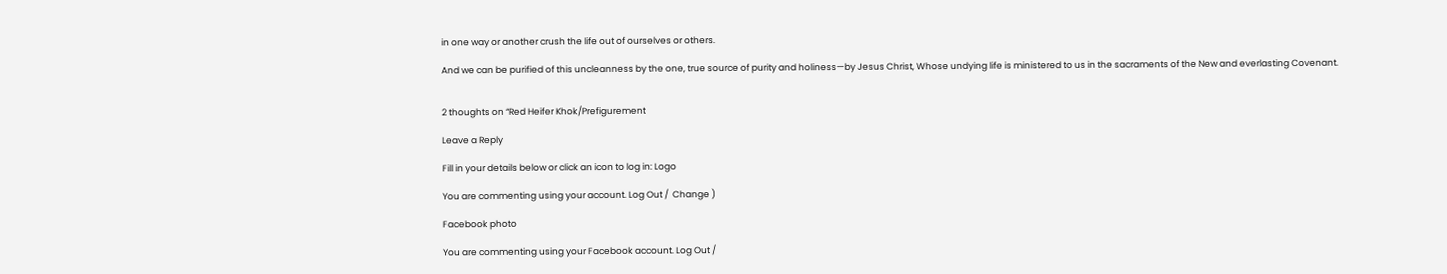in one way or another crush the life out of ourselves or others.

And we can be purified of this uncleanness by the one, true source of purity and holiness—by Jesus Christ, Whose undying life is ministered to us in the sacraments of the New and everlasting Covenant.


2 thoughts on “Red Heifer Khok/Prefigurement

Leave a Reply

Fill in your details below or click an icon to log in: Logo

You are commenting using your account. Log Out /  Change )

Facebook photo

You are commenting using your Facebook account. Log Out /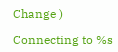Change )

Connecting to %s